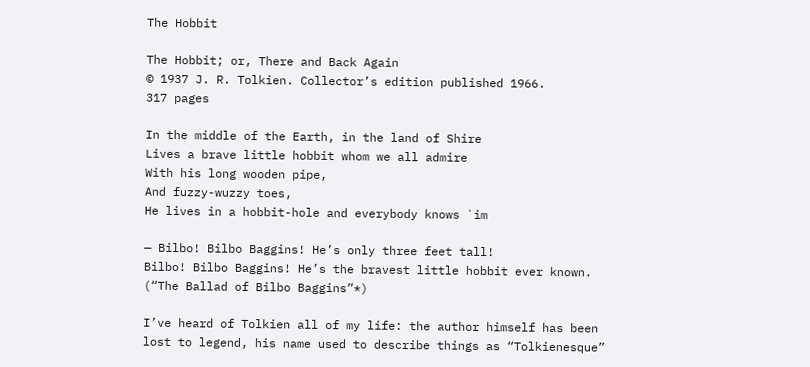The Hobbit

The Hobbit; or, There and Back Again
© 1937 J. R. Tolkien. Collector’s edition published 1966.
317 pages

In the middle of the Earth, in the land of Shire
Lives a brave little hobbit whom we all admire
With his long wooden pipe,
And fuzzy-wuzzy toes,
He lives in a hobbit-hole and everybody knows `im

— Bilbo! Bilbo Baggins! He’s only three feet tall!
Bilbo! Bilbo Baggins! He’s the bravest little hobbit ever known. (“The Ballad of Bilbo Baggins”*)

I’ve heard of Tolkien all of my life: the author himself has been lost to legend, his name used to describe things as “Tolkienesque”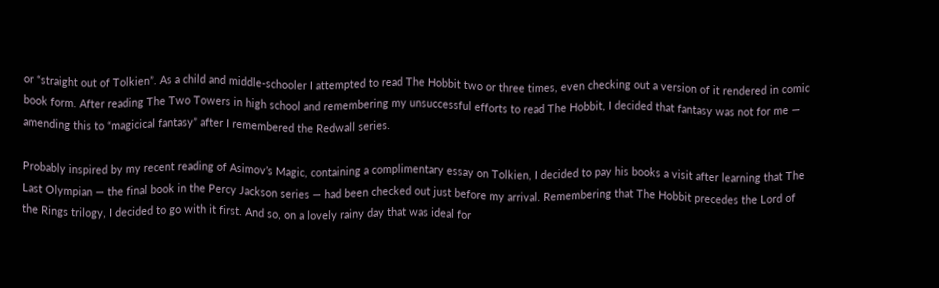or “straight out of Tolkien”. As a child and middle-schooler I attempted to read The Hobbit two or three times, even checking out a version of it rendered in comic book form. After reading The Two Towers in high school and remembering my unsuccessful efforts to read The Hobbit, I decided that fantasy was not for me — amending this to “magicical fantasy” after I remembered the Redwall series.

Probably inspired by my recent reading of Asimov’s Magic, containing a complimentary essay on Tolkien, I decided to pay his books a visit after learning that The Last Olympian — the final book in the Percy Jackson series — had been checked out just before my arrival. Remembering that The Hobbit precedes the Lord of the Rings trilogy, I decided to go with it first. And so, on a lovely rainy day that was ideal for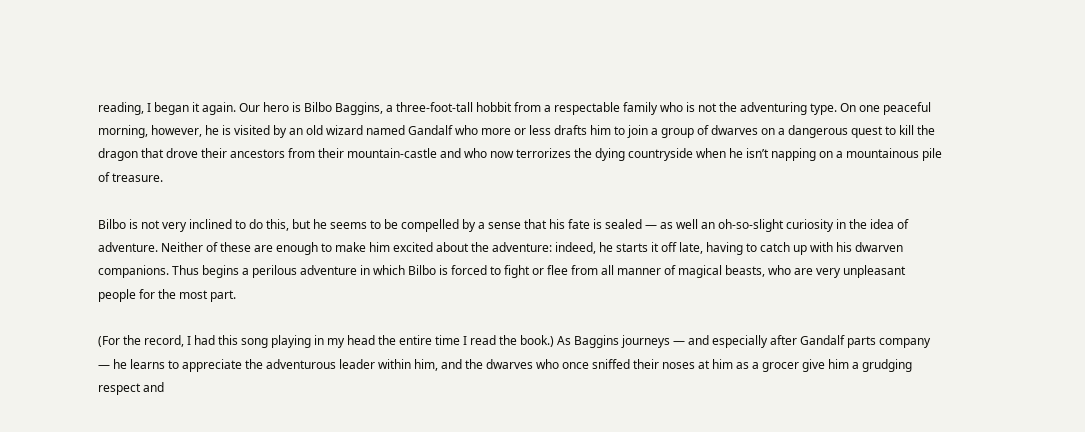reading, I began it again. Our hero is Bilbo Baggins, a three-foot-tall hobbit from a respectable family who is not the adventuring type. On one peaceful morning, however, he is visited by an old wizard named Gandalf who more or less drafts him to join a group of dwarves on a dangerous quest to kill the dragon that drove their ancestors from their mountain-castle and who now terrorizes the dying countryside when he isn’t napping on a mountainous pile of treasure.

Bilbo is not very inclined to do this, but he seems to be compelled by a sense that his fate is sealed — as well an oh-so-slight curiosity in the idea of adventure. Neither of these are enough to make him excited about the adventure: indeed, he starts it off late, having to catch up with his dwarven companions. Thus begins a perilous adventure in which Bilbo is forced to fight or flee from all manner of magical beasts, who are very unpleasant people for the most part.

(For the record, I had this song playing in my head the entire time I read the book.) As Baggins journeys — and especially after Gandalf parts company — he learns to appreciate the adventurous leader within him, and the dwarves who once sniffed their noses at him as a grocer give him a grudging respect and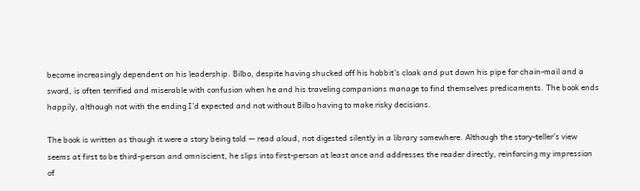become increasingly dependent on his leadership. Bilbo, despite having shucked off his hobbit’s cloak and put down his pipe for chain-mail and a sword, is often terrified and miserable with confusion when he and his traveling companions manage to find themselves predicaments. The book ends happily, although not with the ending I’d expected and not without Bilbo having to make risky decisions.

The book is written as though it were a story being told — read aloud, not digested silently in a library somewhere. Although the story-teller’s view seems at first to be third-person and omniscient, he slips into first-person at least once and addresses the reader directly, reinforcing my impression of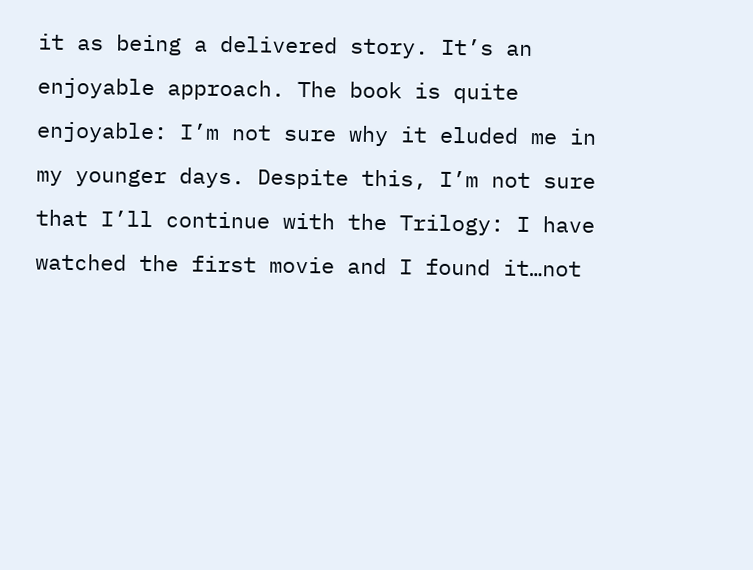it as being a delivered story. It’s an enjoyable approach. The book is quite enjoyable: I’m not sure why it eluded me in my younger days. Despite this, I’m not sure that I’ll continue with the Trilogy: I have watched the first movie and I found it…not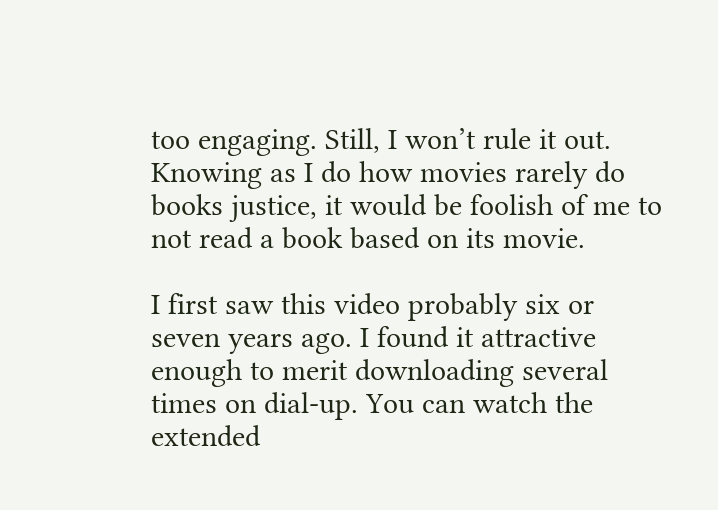too engaging. Still, I won’t rule it out. Knowing as I do how movies rarely do books justice, it would be foolish of me to not read a book based on its movie.

I first saw this video probably six or seven years ago. I found it attractive enough to merit downloading several times on dial-up. You can watch the extended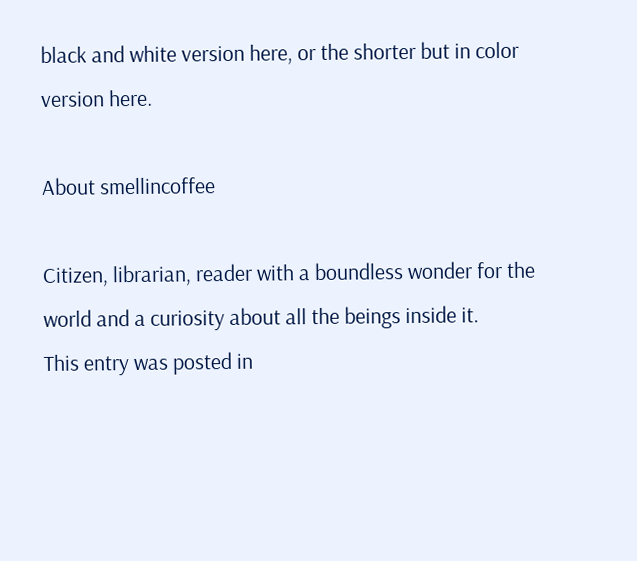black and white version here, or the shorter but in color version here.

About smellincoffee

Citizen, librarian, reader with a boundless wonder for the world and a curiosity about all the beings inside it.
This entry was posted in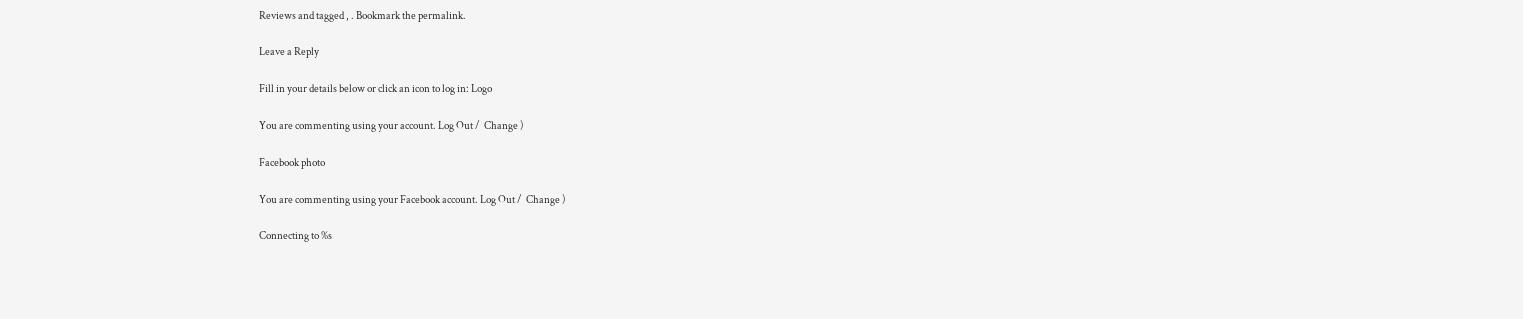Reviews and tagged , . Bookmark the permalink.

Leave a Reply

Fill in your details below or click an icon to log in: Logo

You are commenting using your account. Log Out /  Change )

Facebook photo

You are commenting using your Facebook account. Log Out /  Change )

Connecting to %s